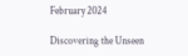February 2024

Discovering the Unseen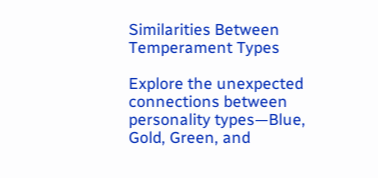Similarities Between Temperament Types

Explore the unexpected connections between personality types—Blue, Gold, Green, and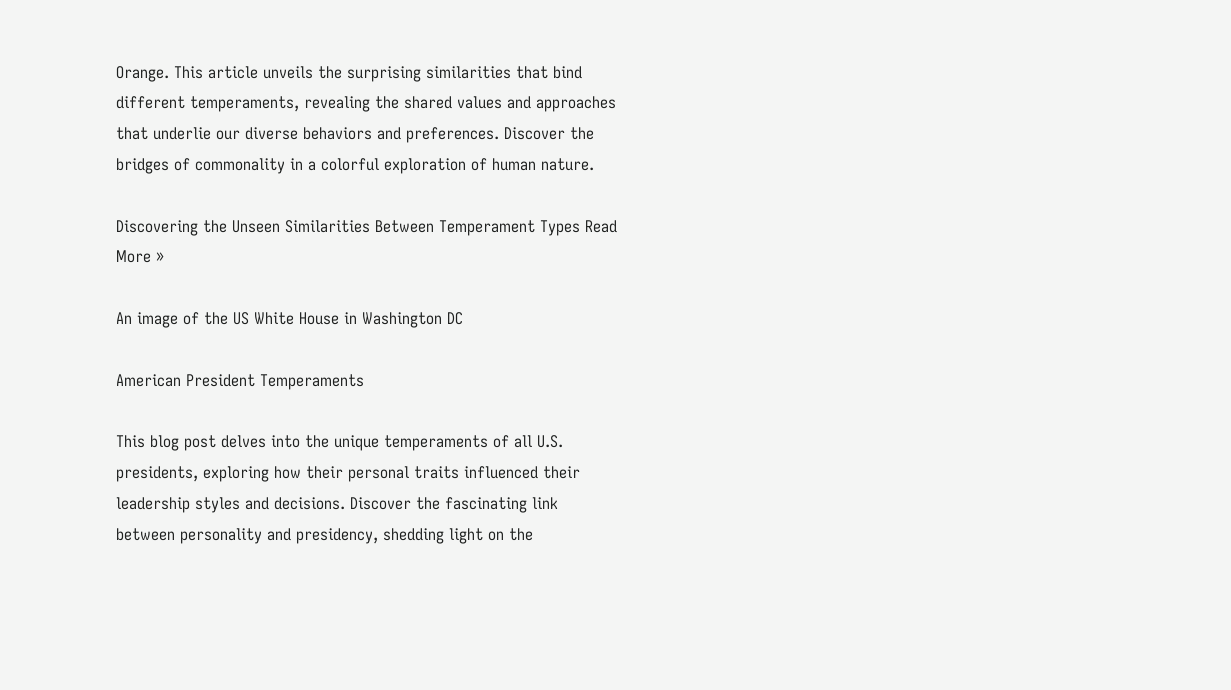Orange. This article unveils the surprising similarities that bind different temperaments, revealing the shared values and approaches that underlie our diverse behaviors and preferences. Discover the bridges of commonality in a colorful exploration of human nature.

Discovering the Unseen Similarities Between Temperament Types Read More »

An image of the US White House in Washington DC

American President Temperaments

This blog post delves into the unique temperaments of all U.S. presidents, exploring how their personal traits influenced their leadership styles and decisions. Discover the fascinating link between personality and presidency, shedding light on the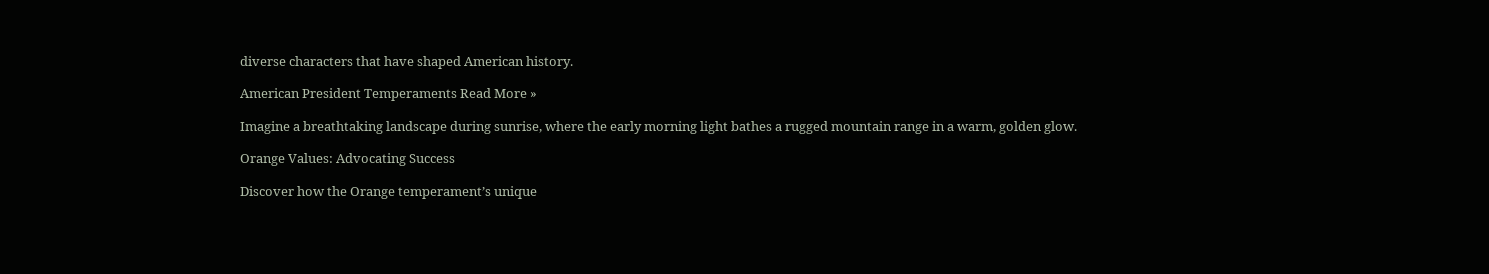diverse characters that have shaped American history.

American President Temperaments Read More »

Imagine a breathtaking landscape during sunrise, where the early morning light bathes a rugged mountain range in a warm, golden glow.

Orange Values: Advocating Success

Discover how the Orange temperament’s unique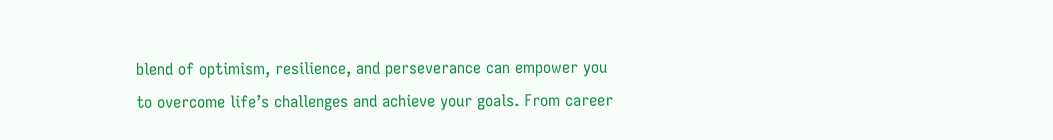blend of optimism, resilience, and perseverance can empower you to overcome life’s challenges and achieve your goals. From career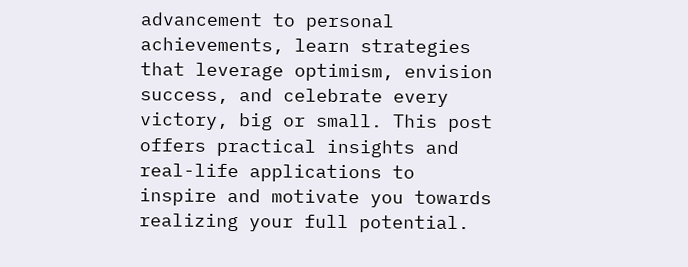advancement to personal achievements, learn strategies that leverage optimism, envision success, and celebrate every victory, big or small. This post offers practical insights and real-life applications to inspire and motivate you towards realizing your full potential.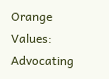Orange Values: Advocating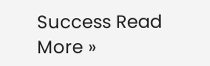Success Read More »